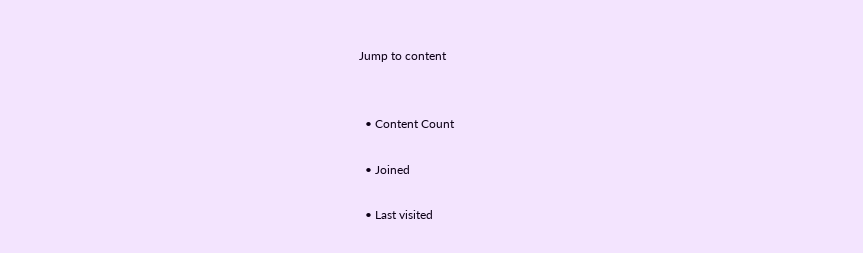Jump to content


  • Content Count

  • Joined

  • Last visited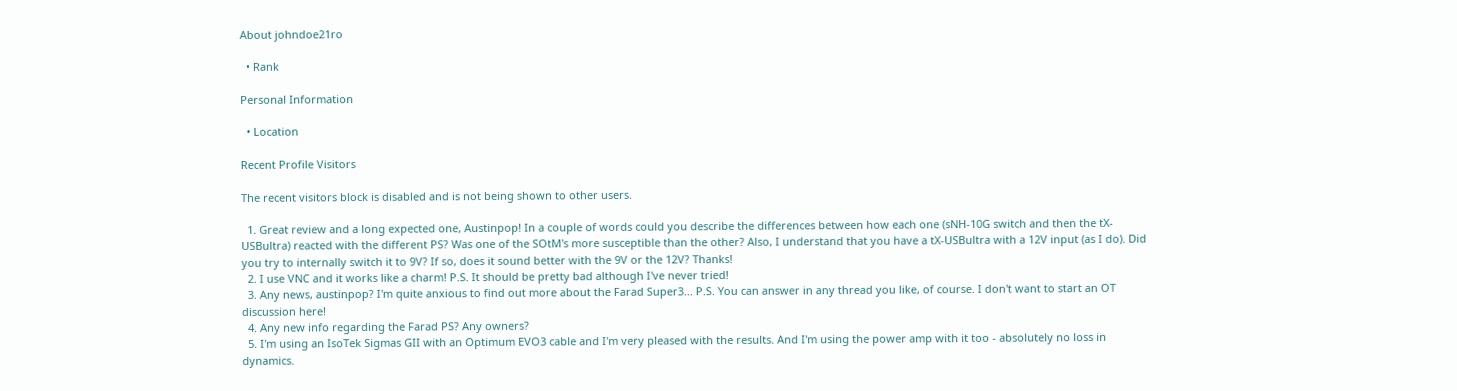About johndoe21ro

  • Rank

Personal Information

  • Location

Recent Profile Visitors

The recent visitors block is disabled and is not being shown to other users.

  1. Great review and a long expected one, Austinpop! In a couple of words could you describe the differences between how each one (sNH-10G switch and then the tX-USBultra) reacted with the different PS? Was one of the SOtM's more susceptible than the other? Also, I understand that you have a tX-USBultra with a 12V input (as I do). Did you try to internally switch it to 9V? If so, does it sound better with the 9V or the 12V? Thanks!
  2. I use VNC and it works like a charm! P.S. It should be pretty bad although I've never tried!
  3. Any news, austinpop? I'm quite anxious to find out more about the Farad Super3... P.S. You can answer in any thread you like, of course. I don't want to start an OT discussion here!
  4. Any new info regarding the Farad PS? Any owners?
  5. I'm using an IsoTek Sigmas GII with an Optimum EVO3 cable and I'm very pleased with the results. And I'm using the power amp with it too - absolutely no loss in dynamics.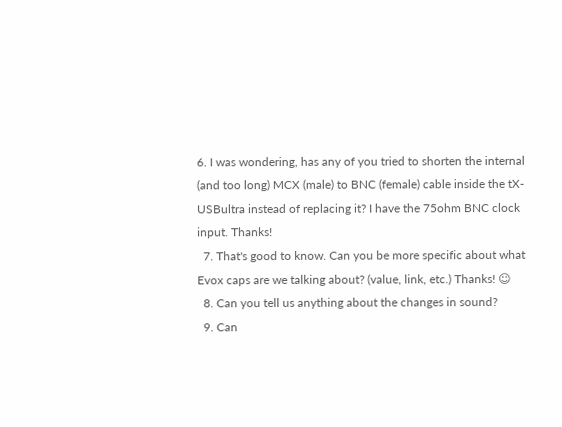6. I was wondering, has any of you tried to shorten the internal (and too long) MCX (male) to BNC (female) cable inside the tX-USBultra instead of replacing it? I have the 75ohm BNC clock input. Thanks!
  7. That's good to know. Can you be more specific about what Evox caps are we talking about? (value, link, etc.) Thanks! ☺
  8. Can you tell us anything about the changes in sound?
  9. Can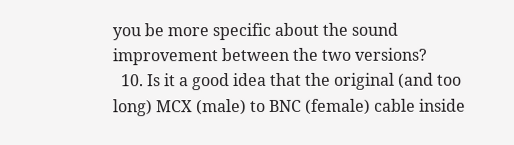you be more specific about the sound improvement between the two versions?
  10. Is it a good idea that the original (and too long) MCX (male) to BNC (female) cable inside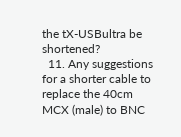the tX-USBultra be shortened?
  11. Any suggestions for a shorter cable to replace the 40cm MCX (male) to BNC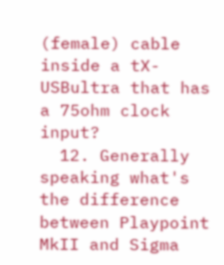(female) cable inside a tX-USBultra that has a 75ohm clock input?
  12. Generally speaking what's the difference between Playpoint MkII and Sigma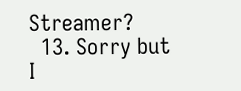Streamer?
  13. Sorry but I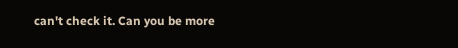can't check it. Can you be more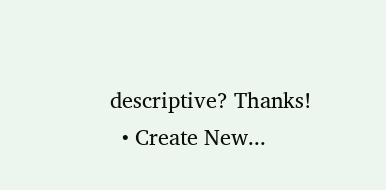descriptive? Thanks!
  • Create New...